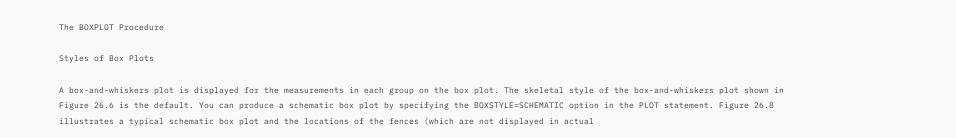The BOXPLOT Procedure

Styles of Box Plots

A box-and-whiskers plot is displayed for the measurements in each group on the box plot. The skeletal style of the box-and-whiskers plot shown in Figure 26.6 is the default. You can produce a schematic box plot by specifying the BOXSTYLE=SCHEMATIC option in the PLOT statement. Figure 26.8 illustrates a typical schematic box plot and the locations of the fences (which are not displayed in actual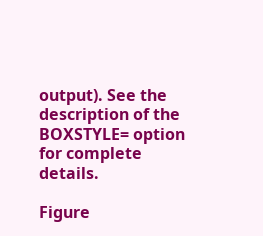output). See the description of the BOXSTYLE= option for complete details.

Figure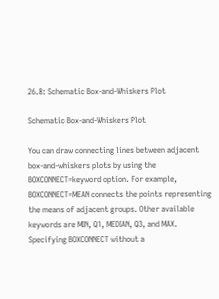26.8: Schematic Box-and-Whiskers Plot

Schematic Box-and-Whiskers Plot

You can draw connecting lines between adjacent box-and-whiskers plots by using the BOXCONNECT=keyword option. For example, BOXCONNECT=MEAN connects the points representing the means of adjacent groups. Other available keywords are MIN, Q1, MEDIAN, Q3, and MAX. Specifying BOXCONNECT without a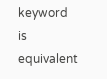keyword is equivalent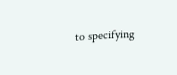to specifying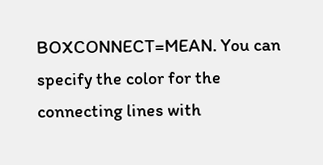BOXCONNECT=MEAN. You can specify the color for the connecting lines with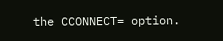the CCONNECT= option.